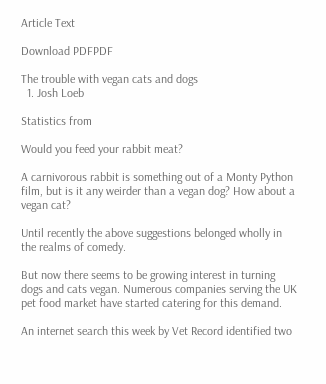Article Text

Download PDFPDF

The trouble with vegan cats and dogs
  1. Josh Loeb

Statistics from

Would you feed your rabbit meat?

A carnivorous rabbit is something out of a Monty Python film, but is it any weirder than a vegan dog? How about a vegan cat?

Until recently the above suggestions belonged wholly in the realms of comedy.

But now there seems to be growing interest in turning dogs and cats vegan. Numerous companies serving the UK pet food market have started catering for this demand.

An internet search this week by Vet Record identified two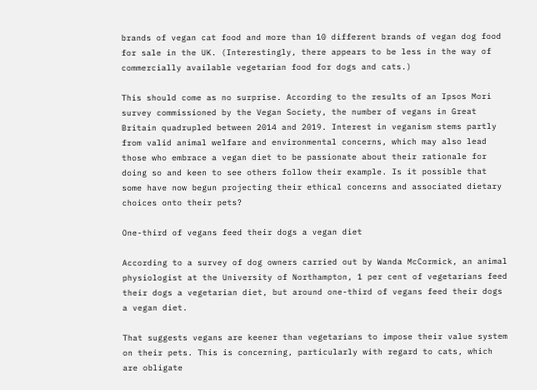brands of vegan cat food and more than 10 different brands of vegan dog food for sale in the UK. (Interestingly, there appears to be less in the way of commercially available vegetarian food for dogs and cats.)

This should come as no surprise. According to the results of an Ipsos Mori survey commissioned by the Vegan Society, the number of vegans in Great Britain quadrupled between 2014 and 2019. Interest in veganism stems partly from valid animal welfare and environmental concerns, which may also lead those who embrace a vegan diet to be passionate about their rationale for doing so and keen to see others follow their example. Is it possible that some have now begun projecting their ethical concerns and associated dietary choices onto their pets?

One-third of vegans feed their dogs a vegan diet

According to a survey of dog owners carried out by Wanda McCormick, an animal physiologist at the University of Northampton, 1 per cent of vegetarians feed their dogs a vegetarian diet, but around one-third of vegans feed their dogs a vegan diet.

That suggests vegans are keener than vegetarians to impose their value system on their pets. This is concerning, particularly with regard to cats, which are obligate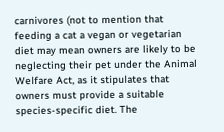carnivores (not to mention that feeding a cat a vegan or vegetarian diet may mean owners are likely to be neglecting their pet under the Animal Welfare Act, as it stipulates that owners must provide a suitable species-specific diet. The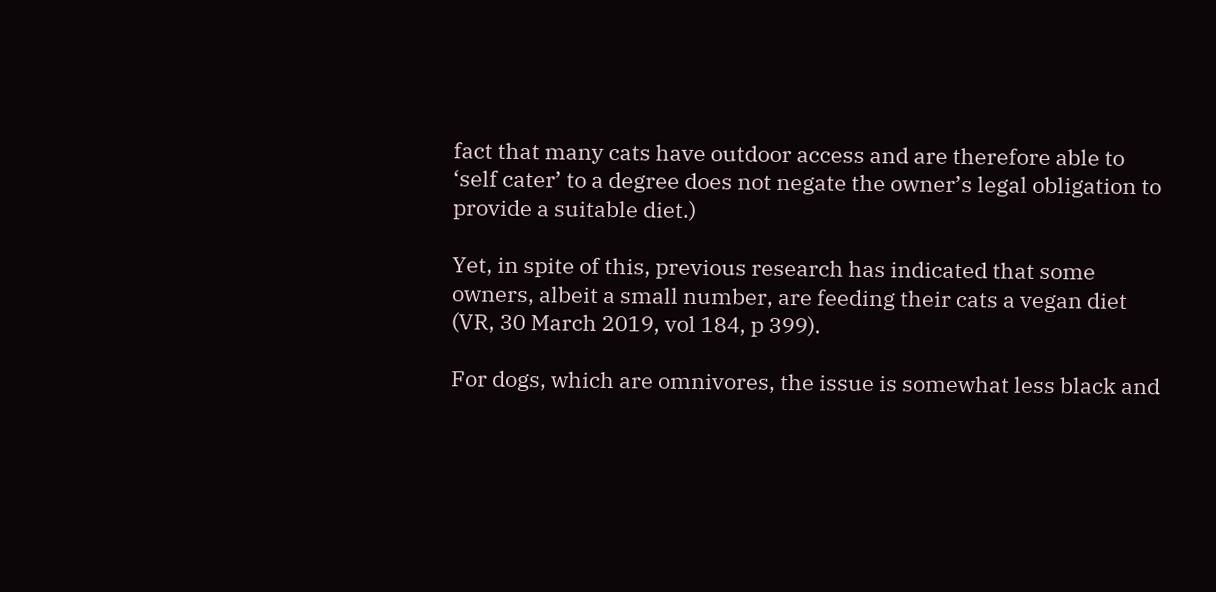fact that many cats have outdoor access and are therefore able to ‘self cater’ to a degree does not negate the owner’s legal obligation to provide a suitable diet.)

Yet, in spite of this, previous research has indicated that some owners, albeit a small number, are feeding their cats a vegan diet (VR, 30 March 2019, vol 184, p 399).

For dogs, which are omnivores, the issue is somewhat less black and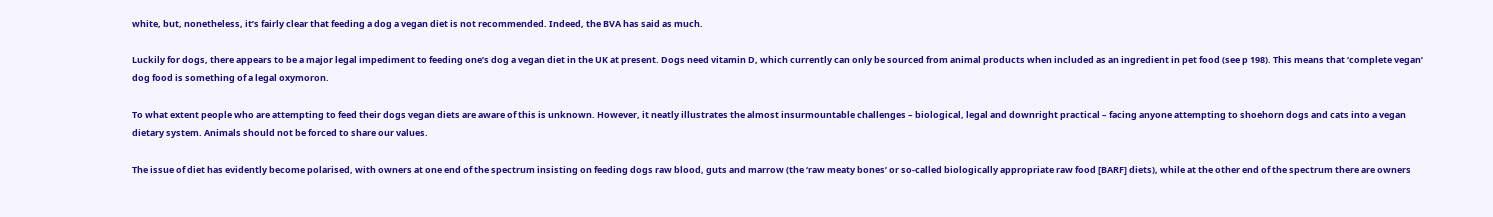white, but, nonetheless, it’s fairly clear that feeding a dog a vegan diet is not recommended. Indeed, the BVA has said as much.

Luckily for dogs, there appears to be a major legal impediment to feeding one’s dog a vegan diet in the UK at present. Dogs need vitamin D, which currently can only be sourced from animal products when included as an ingredient in pet food (see p 198). This means that ‘complete vegan’ dog food is something of a legal oxymoron.

To what extent people who are attempting to feed their dogs vegan diets are aware of this is unknown. However, it neatly illustrates the almost insurmountable challenges – biological, legal and downright practical – facing anyone attempting to shoehorn dogs and cats into a vegan dietary system. Animals should not be forced to share our values.

The issue of diet has evidently become polarised, with owners at one end of the spectrum insisting on feeding dogs raw blood, guts and marrow (the ‘raw meaty bones’ or so-called biologically appropriate raw food [BARF] diets), while at the other end of the spectrum there are owners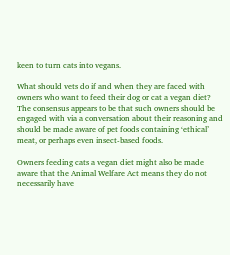keen to turn cats into vegans.

What should vets do if and when they are faced with owners who want to feed their dog or cat a vegan diet? The consensus appears to be that such owners should be engaged with via a conversation about their reasoning and should be made aware of pet foods containing ‘ethical’ meat, or perhaps even insect-based foods.

Owners feeding cats a vegan diet might also be made aware that the Animal Welfare Act means they do not necessarily have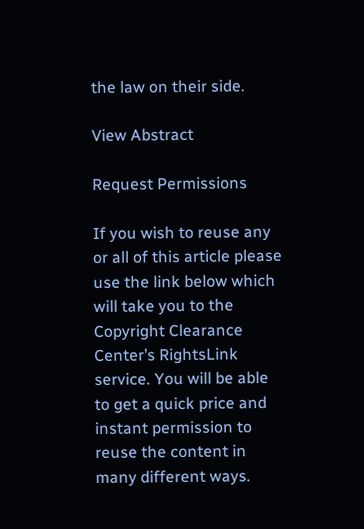the law on their side.

View Abstract

Request Permissions

If you wish to reuse any or all of this article please use the link below which will take you to the Copyright Clearance Center’s RightsLink service. You will be able to get a quick price and instant permission to reuse the content in many different ways.